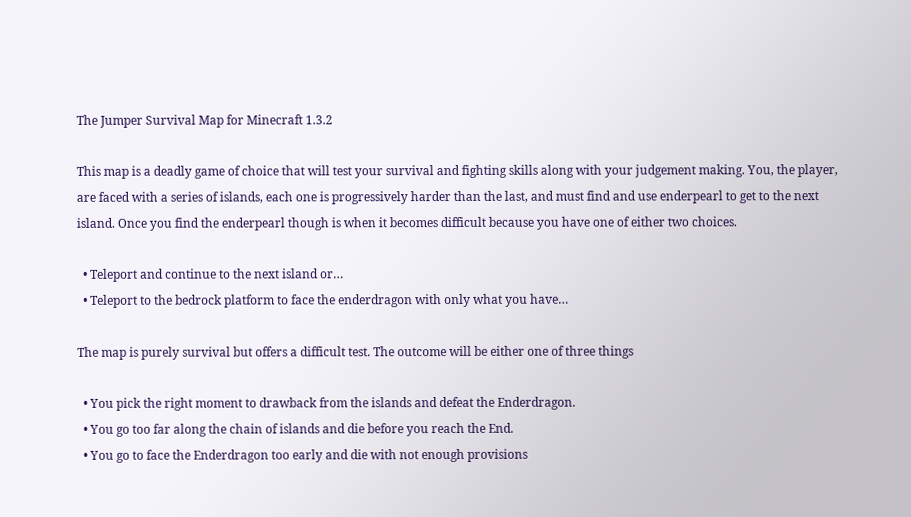The Jumper Survival Map for Minecraft 1.3.2

This map is a deadly game of choice that will test your survival and fighting skills along with your judgement making. You, the player, are faced with a series of islands, each one is progressively harder than the last, and must find and use enderpearl to get to the next island. Once you find the enderpearl though is when it becomes difficult because you have one of either two choices.

  • Teleport and continue to the next island or…
  • Teleport to the bedrock platform to face the enderdragon with only what you have…

The map is purely survival but offers a difficult test. The outcome will be either one of three things

  • You pick the right moment to drawback from the islands and defeat the Enderdragon.
  • You go too far along the chain of islands and die before you reach the End.
  • You go to face the Enderdragon too early and die with not enough provisions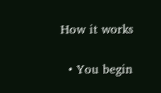How it works

  • You begin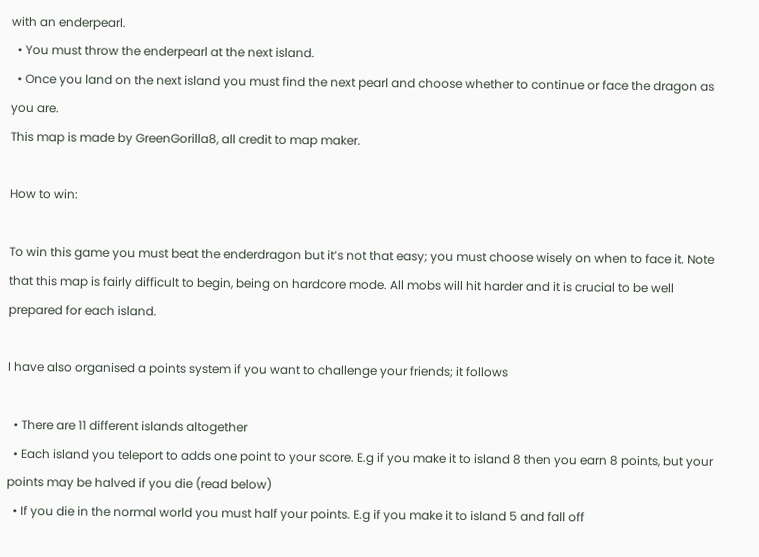with an enderpearl.
  • You must throw the enderpearl at the next island.
  • Once you land on the next island you must find the next pearl and choose whether to continue or face the dragon as you are.
This map is made by GreenGorilla8, all credit to map maker.

How to win:

To win this game you must beat the enderdragon but it’s not that easy; you must choose wisely on when to face it. Note that this map is fairly difficult to begin, being on hardcore mode. All mobs will hit harder and it is crucial to be well prepared for each island.

I have also organised a points system if you want to challenge your friends; it follows

  • There are 11 different islands altogether
  • Each island you teleport to adds one point to your score. E.g if you make it to island 8 then you earn 8 points, but your points may be halved if you die (read below)
  • If you die in the normal world you must half your points. E.g if you make it to island 5 and fall off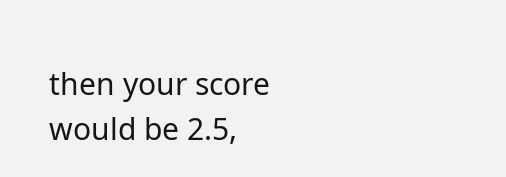then your score would be 2.5,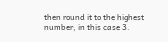then round it to the highest number, in this case 3.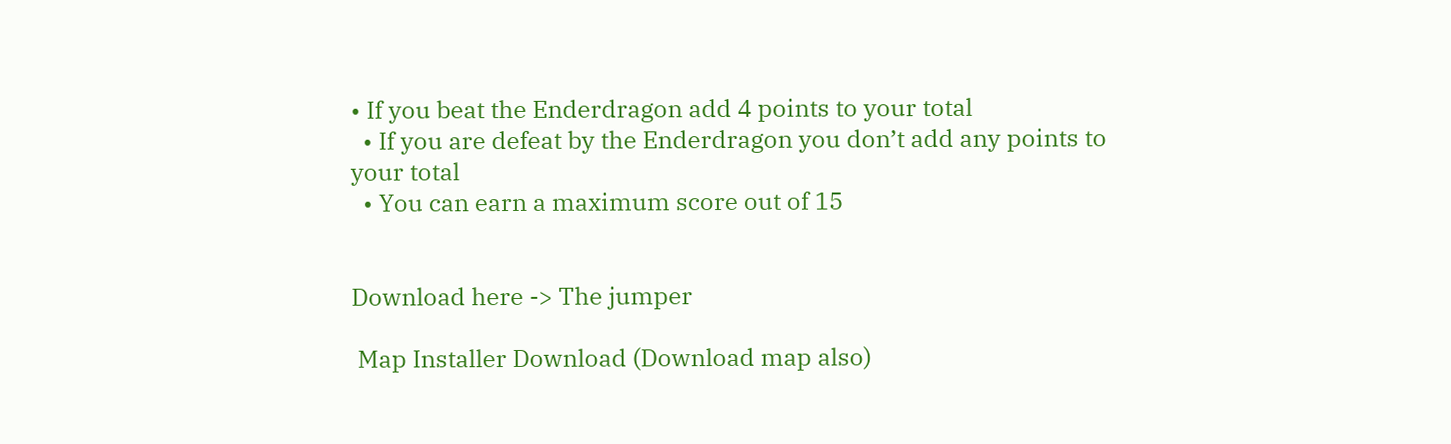• If you beat the Enderdragon add 4 points to your total
  • If you are defeat by the Enderdragon you don’t add any points to your total
  • You can earn a maximum score out of 15


Download here -> The jumper

 Map Installer Download (Download map also)